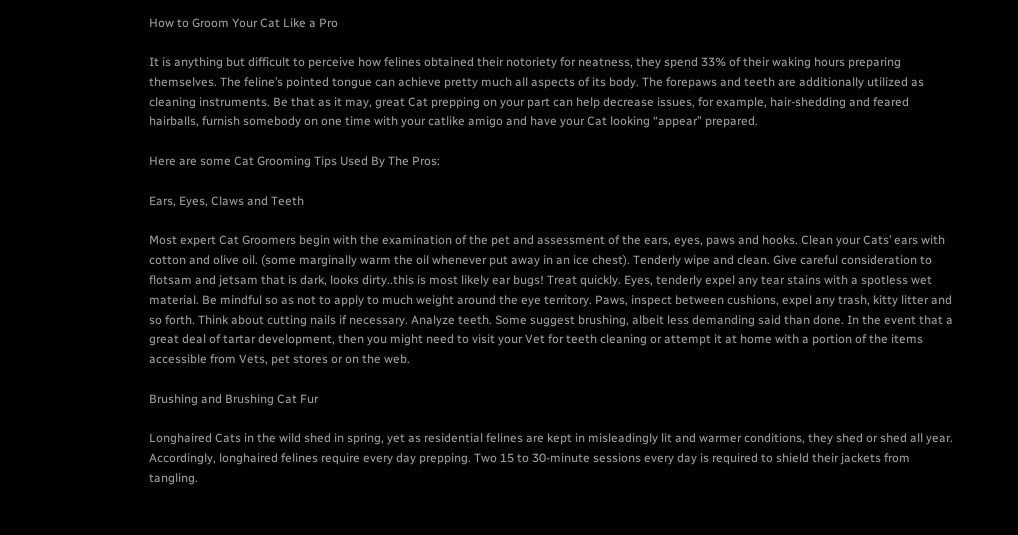How to Groom Your Cat Like a Pro

It is anything but difficult to perceive how felines obtained their notoriety for neatness, they spend 33% of their waking hours preparing themselves. The feline’s pointed tongue can achieve pretty much all aspects of its body. The forepaws and teeth are additionally utilized as cleaning instruments. Be that as it may, great Cat prepping on your part can help decrease issues, for example, hair-shedding and feared hairballs, furnish somebody on one time with your catlike amigo and have your Cat looking “appear” prepared.

Here are some Cat Grooming Tips Used By The Pros:

Ears, Eyes, Claws and Teeth

Most expert Cat Groomers begin with the examination of the pet and assessment of the ears, eyes, paws and hooks. Clean your Cats’ ears with cotton and olive oil. (some marginally warm the oil whenever put away in an ice chest). Tenderly wipe and clean. Give careful consideration to flotsam and jetsam that is dark, looks dirty..this is most likely ear bugs! Treat quickly. Eyes, tenderly expel any tear stains with a spotless wet material. Be mindful so as not to apply to much weight around the eye territory. Paws, inspect between cushions, expel any trash, kitty litter and so forth. Think about cutting nails if necessary. Analyze teeth. Some suggest brushing, albeit less demanding said than done. In the event that a great deal of tartar development, then you might need to visit your Vet for teeth cleaning or attempt it at home with a portion of the items accessible from Vets, pet stores or on the web.

Brushing and Brushing Cat Fur

Longhaired Cats in the wild shed in spring, yet as residential felines are kept in misleadingly lit and warmer conditions, they shed or shed all year. Accordingly, longhaired felines require every day prepping. Two 15 to 30-minute sessions every day is required to shield their jackets from tangling.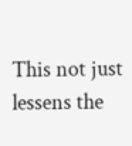This not just lessens the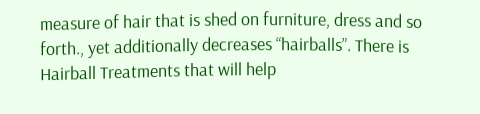measure of hair that is shed on furniture, dress and so forth., yet additionally decreases “hairballs”. There is Hairball Treatments that will help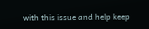with this issue and help keep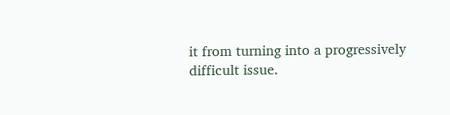it from turning into a progressively difficult issue.